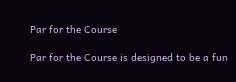Par for the Course

Par for the Course is designed to be a fun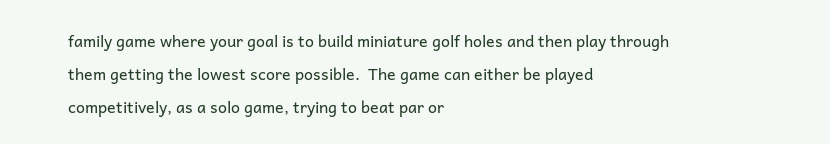family game where your goal is to build miniature golf holes and then play through them getting the lowest score possible.  The game can either be played competitively, as a solo game, trying to beat par or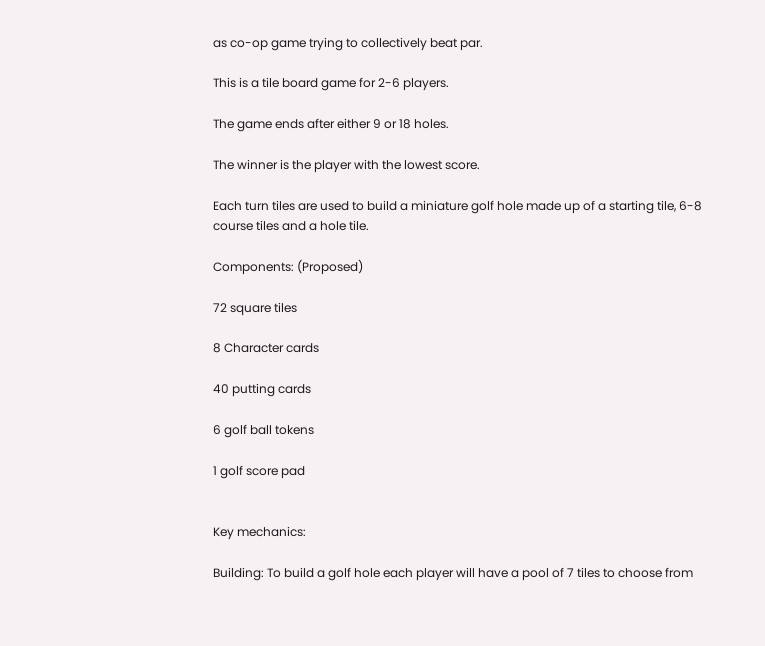as co-op game trying to collectively beat par.

This is a tile board game for 2-6 players.

The game ends after either 9 or 18 holes.

The winner is the player with the lowest score.

Each turn tiles are used to build a miniature golf hole made up of a starting tile, 6-8 course tiles and a hole tile.

Components: (Proposed)

72 square tiles

8 Character cards

40 putting cards

6 golf ball tokens

1 golf score pad


Key mechanics:

Building: To build a golf hole each player will have a pool of 7 tiles to choose from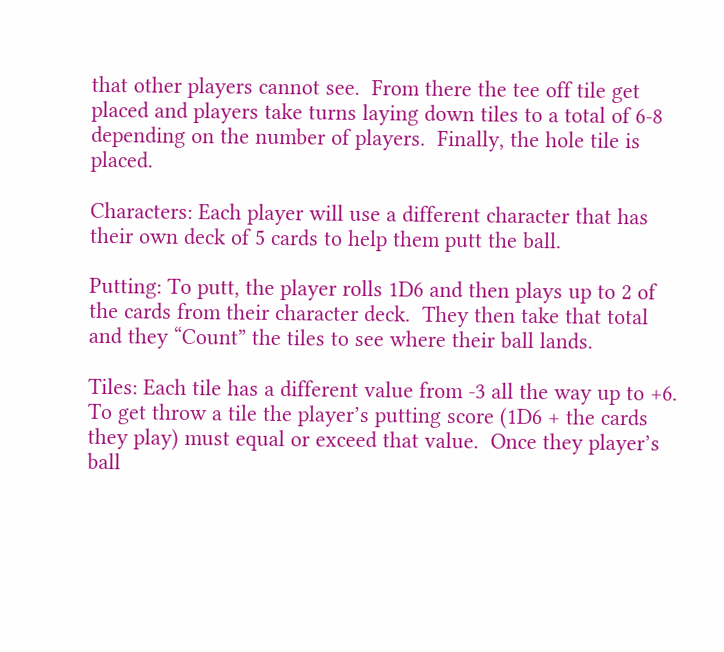that other players cannot see.  From there the tee off tile get placed and players take turns laying down tiles to a total of 6-8 depending on the number of players.  Finally, the hole tile is placed.

Characters: Each player will use a different character that has their own deck of 5 cards to help them putt the ball.

Putting: To putt, the player rolls 1D6 and then plays up to 2 of the cards from their character deck.  They then take that total and they “Count” the tiles to see where their ball lands.

Tiles: Each tile has a different value from -3 all the way up to +6.  To get throw a tile the player’s putting score (1D6 + the cards they play) must equal or exceed that value.  Once they player’s ball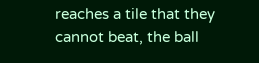reaches a tile that they cannot beat, the ball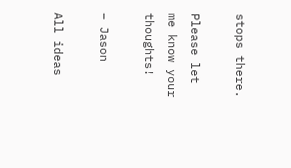stops there.

Please let me know your thoughts!

– Jason

All ideas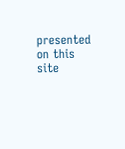presented on this site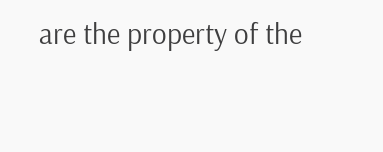are the property of the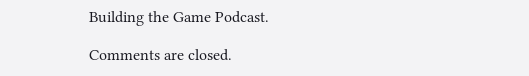Building the Game Podcast.

Comments are closed.